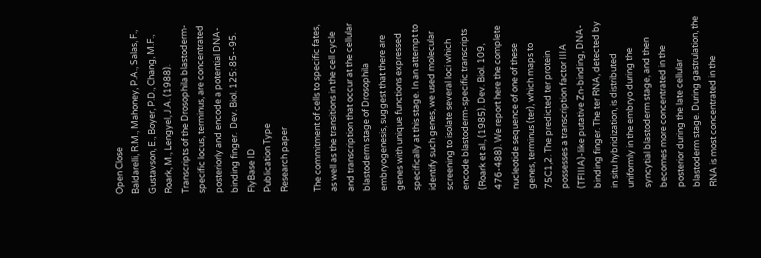Open Close
Baldarelli, R.M., Mahoney, P.A., Salas, F., Gustavson, E., Boyer, P.D., Chang, M.F., Roark, M., Lengyel, J.A. (1988). Transcripts of the Drosophila blastoderm-specific locus, terminus, are concentrated posteriorly and encode a potential DNA-binding finger.  Dev. Biol. 125: 85--95.
FlyBase ID
Publication Type
Research paper

The commitment of cells to specific fates, as well as the transitions in the cell cycle and transcription that occur at the cellular blastoderm stage of Drosophila embryogenesis, suggest that there are genes with unique functions expressed specifically at this stage. In an attempt to identify such genes, we used molecular screening to isolate several loci which encode blastoderm-specific transcripts (Roark et al., (1985). Dev. Biol. 109, 476-488). We report here the complete nucleotide sequence of one of these genes, terminus (ter), which maps to 75C1,2. The predicted ter protein possesses a transcription factor IIIA (TFIIIA)-like putative Zn-binding, DNA-binding finger. The ter RNA, detected by in situ hybridization, is distributed uniformly in the embryo during the syncytial blastoderm stage, and then becomes more concentrated in the posterior during the late cellular blastoderm stage. During gastrulation, the RNA is most concentrated in the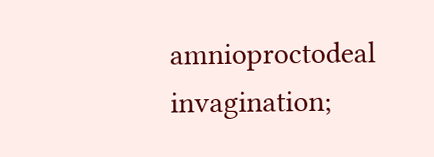amnioproctodeal invagination;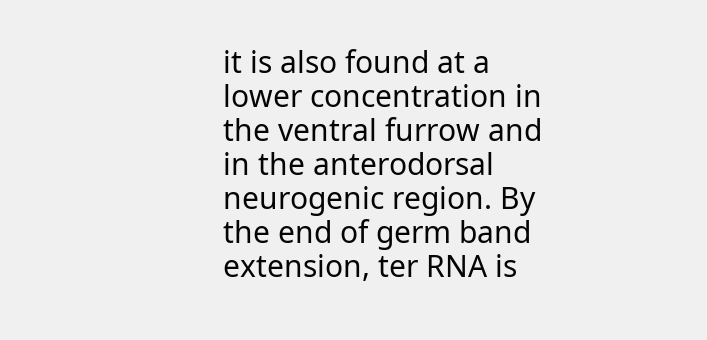it is also found at a lower concentration in the ventral furrow and in the anterodorsal neurogenic region. By the end of germ band extension, ter RNA is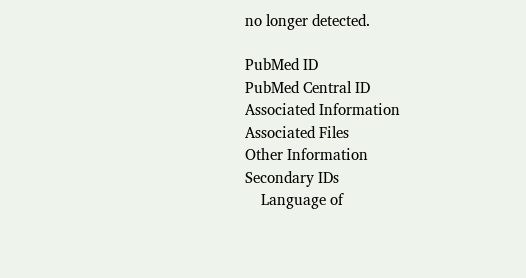no longer detected.

PubMed ID
PubMed Central ID
Associated Information
Associated Files
Other Information
Secondary IDs
    Language of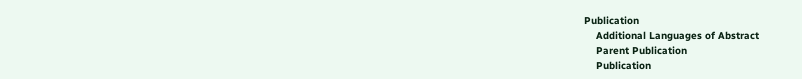Publication
    Additional Languages of Abstract
    Parent Publication
    Publication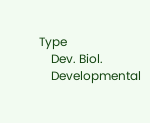Type
    Dev. Biol.
    Developmental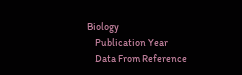Biology
    Publication Year
    Data From Reference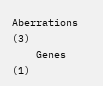Aberrations (3)
    Genes (1)